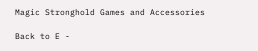Magic Stronghold Games and Accessories

Back to E -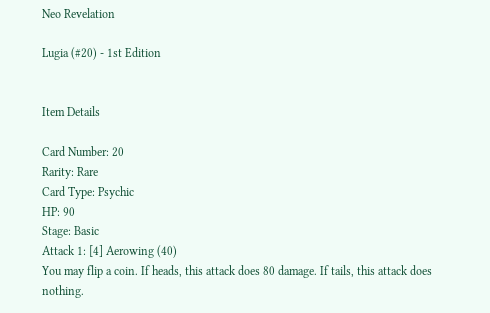Neo Revelation

Lugia (#20) - 1st Edition


Item Details

Card Number: 20
Rarity: Rare
Card Type: Psychic
HP: 90
Stage: Basic
Attack 1: [4] Aerowing (40)
You may flip a coin. If heads, this attack does 80 damage. If tails, this attack does nothing.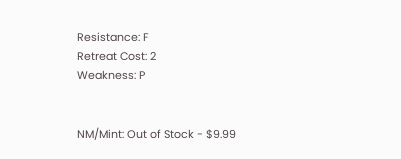Resistance: F
Retreat Cost: 2
Weakness: P


NM/Mint: Out of Stock - $9.99